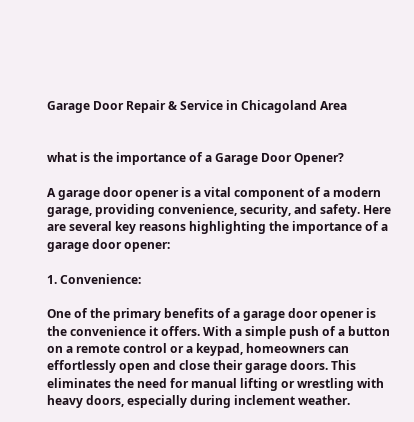Garage Door Repair & Service in Chicagoland Area


what is the importance of a Garage Door Opener?

A garage door opener is a vital component of a modern garage, providing convenience, security, and safety. Here are several key reasons highlighting the importance of a garage door opener:

1. Convenience:

One of the primary benefits of a garage door opener is the convenience it offers. With a simple push of a button on a remote control or a keypad, homeowners can effortlessly open and close their garage doors. This eliminates the need for manual lifting or wrestling with heavy doors, especially during inclement weather.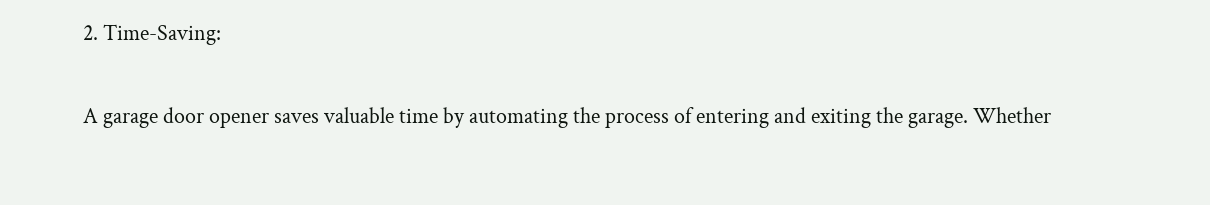2. Time-Saving:

A garage door opener saves valuable time by automating the process of entering and exiting the garage. Whether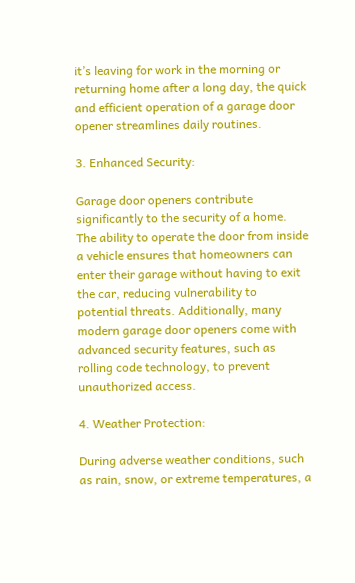it’s leaving for work in the morning or returning home after a long day, the quick and efficient operation of a garage door opener streamlines daily routines.

3. Enhanced Security:

Garage door openers contribute significantly to the security of a home. The ability to operate the door from inside a vehicle ensures that homeowners can enter their garage without having to exit the car, reducing vulnerability to potential threats. Additionally, many modern garage door openers come with advanced security features, such as rolling code technology, to prevent unauthorized access.

4. Weather Protection:

During adverse weather conditions, such as rain, snow, or extreme temperatures, a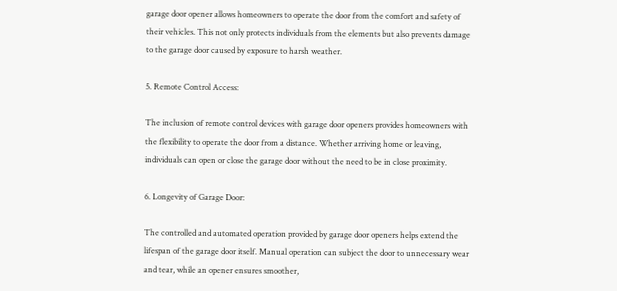garage door opener allows homeowners to operate the door from the comfort and safety of their vehicles. This not only protects individuals from the elements but also prevents damage to the garage door caused by exposure to harsh weather.

5. Remote Control Access:

The inclusion of remote control devices with garage door openers provides homeowners with the flexibility to operate the door from a distance. Whether arriving home or leaving, individuals can open or close the garage door without the need to be in close proximity.

6. Longevity of Garage Door:

The controlled and automated operation provided by garage door openers helps extend the lifespan of the garage door itself. Manual operation can subject the door to unnecessary wear and tear, while an opener ensures smoother,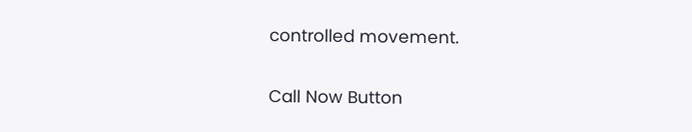controlled movement.

Call Now Button